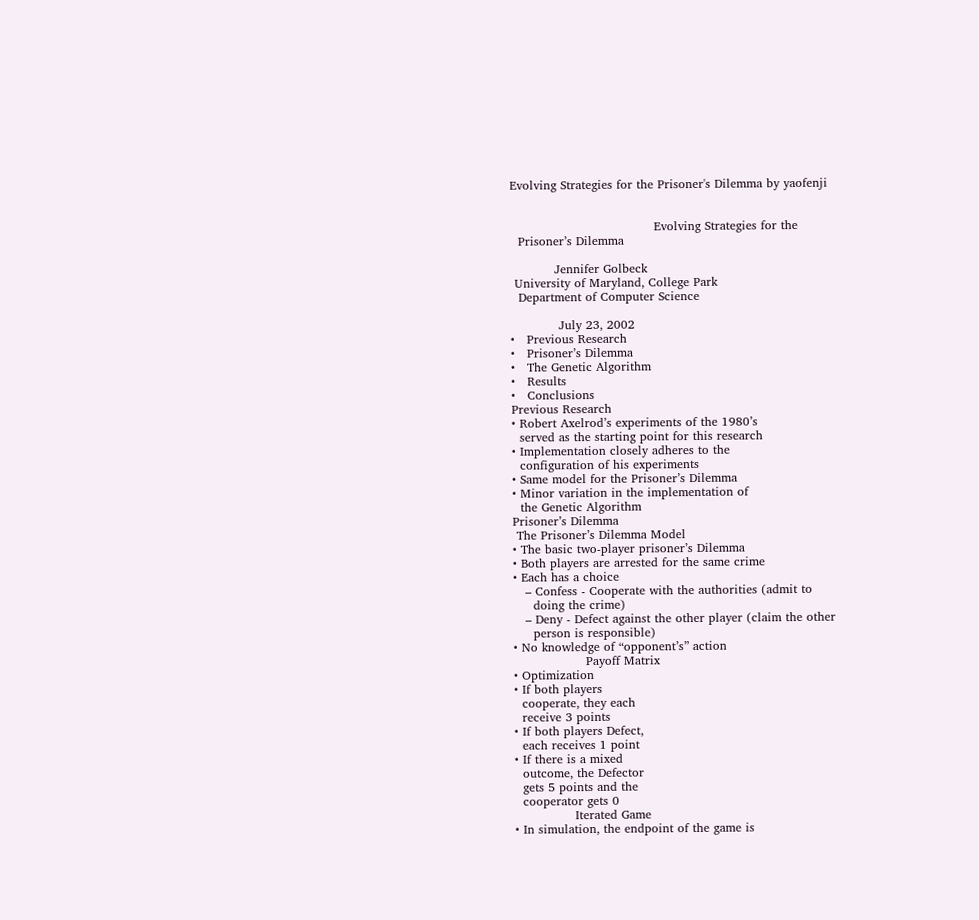Evolving Strategies for the Prisoner's Dilemma by yaofenji


                                    Evolving Strategies for the
  Prisoner’s Dilemma

           Jennifer Golbeck
 University of Maryland, College Park
  Department of Computer Science

            July 23, 2002
•   Previous Research
•   Prisoner’s Dilemma
•   The Genetic Algorithm
•   Results
•   Conclusions
Previous Research
• Robert Axelrod’s experiments of the 1980’s
  served as the starting point for this research
• Implementation closely adheres to the
  configuration of his experiments
• Same model for the Prisoner’s Dilemma
• Minor variation in the implementation of
  the Genetic Algorithm
Prisoner’s Dilemma
 The Prisoner’s Dilemma Model
• The basic two-player prisoner’s Dilemma
• Both players are arrested for the same crime
• Each has a choice
   – Confess - Cooperate with the authorities (admit to
     doing the crime)
   – Deny - Defect against the other player (claim the other
     person is responsible)
• No knowledge of “opponent’s” action
                  Payoff Matrix
• Optimization
• If both players
  cooperate, they each
  receive 3 points
• If both players Defect,
  each receives 1 point
• If there is a mixed
  outcome, the Defector
  gets 5 points and the
  cooperator gets 0
               Iterated Game
• In simulation, the endpoint of the game is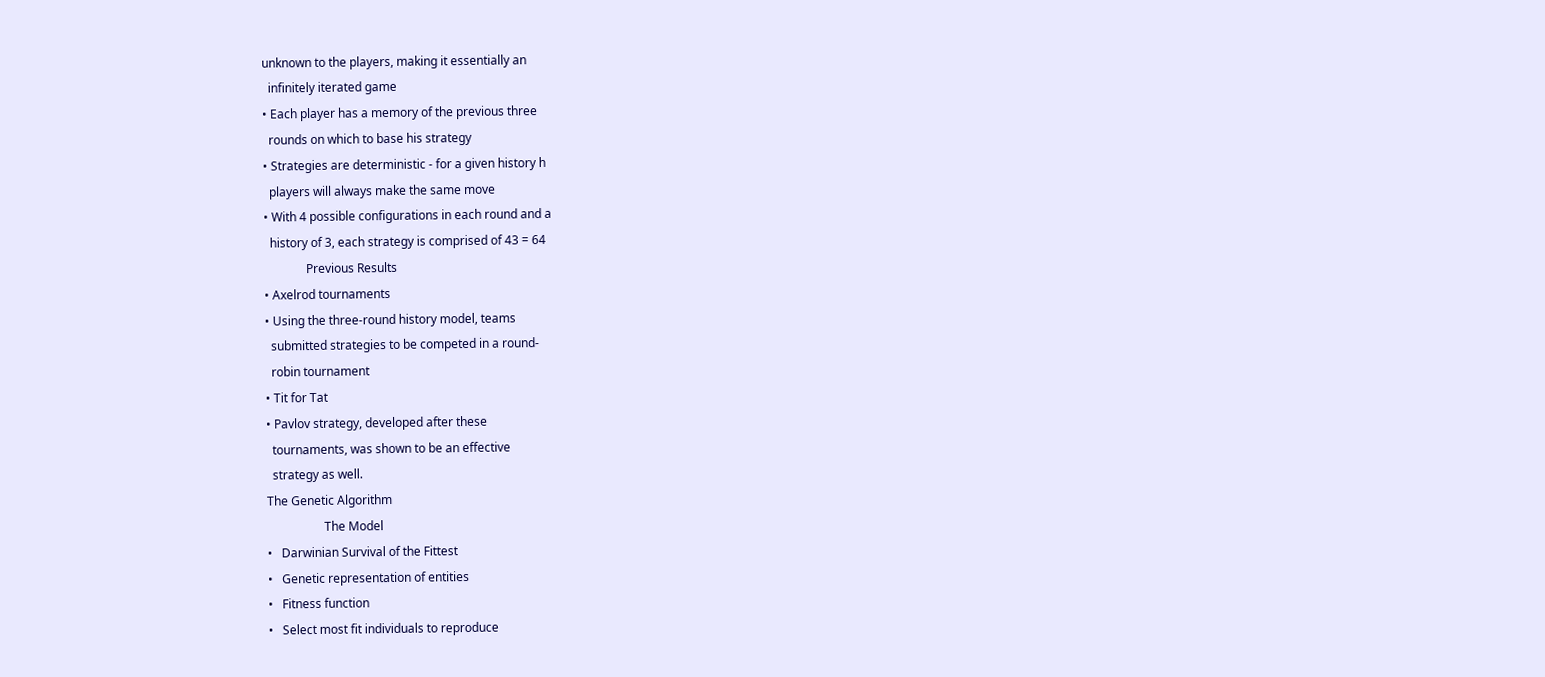unknown to the players, making it essentially an
  infinitely iterated game
• Each player has a memory of the previous three
  rounds on which to base his strategy
• Strategies are deterministic - for a given history h
  players will always make the same move
• With 4 possible configurations in each round and a
  history of 3, each strategy is comprised of 43 = 64
              Previous Results
• Axelrod tournaments
• Using the three-round history model, teams
  submitted strategies to be competed in a round-
  robin tournament
• Tit for Tat
• Pavlov strategy, developed after these
  tournaments, was shown to be an effective
  strategy as well.
The Genetic Algorithm
                   The Model
•   Darwinian Survival of the Fittest
•   Genetic representation of entities
•   Fitness function
•   Select most fit individuals to reproduce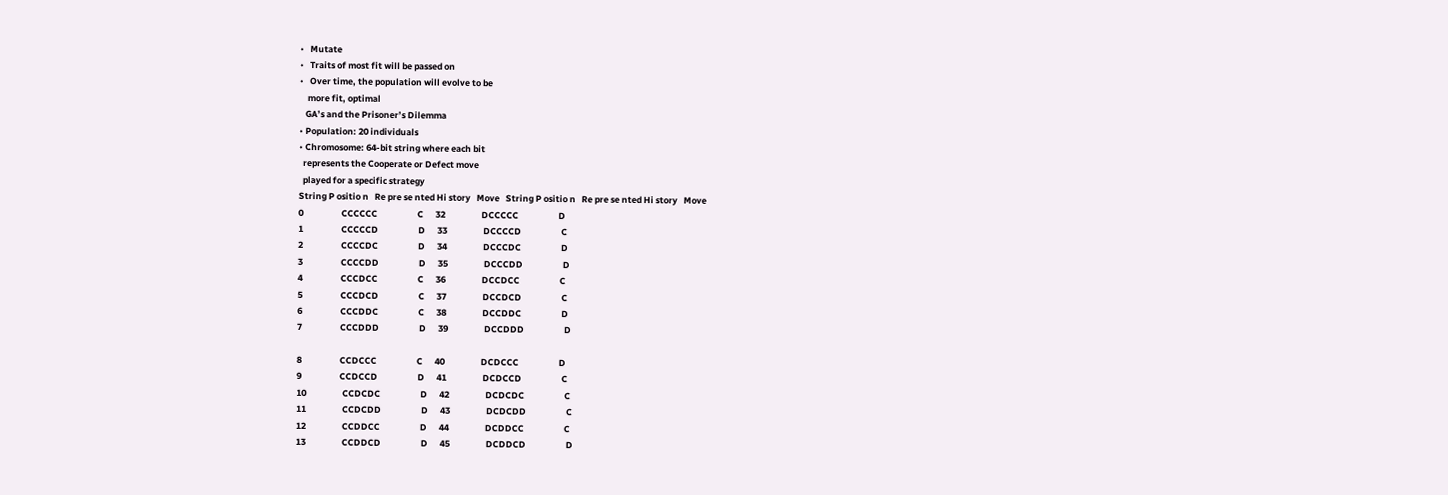•   Mutate
•   Traits of most fit will be passed on
•   Over time, the population will evolve to be
    more fit, optimal
   GA’s and the Prisoner’s Dilemma
• Population: 20 individuals
• Chromosome: 64-bit string where each bit
  represents the Cooperate or Defect move
  played for a specific strategy
String P ositio n   Re pre se nted Hi story   Move   String P ositio n   Re pre se nted Hi story   Move
0                   CCCCCC                    C      32                  DCCCCC                    D
1                   CCCCCD                    D      33                  DCCCCD                    C
2                   CCCCDC                    D      34                  DCCCDC                    D
3                   CCCCDD                    D      35                  DCCCDD                    D
4                   CCCDCC                    C      36                  DCCDCC                    C
5                   CCCDCD                    C      37                  DCCDCD                    C
6                   CCCDDC                    C      38                  DCCDDC                    D
7                   CCCDDD                    D      39                  DCCDDD                    D

8                   CCDCCC                    C      40                  DCDCCC                    D
9                   CCDCCD                    D      41                  DCDCCD                    C
10                  CCDCDC                    D      42                  DCDCDC                    C
11                  CCDCDD                    D      43                  DCDCDD                    C
12                  CCDDCC                    D      44                  DCDDCC                    C
13                  CCDDCD                    D      45                  DCDDCD                    D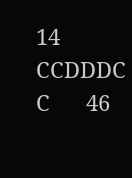14                  CCDDDC                    C      46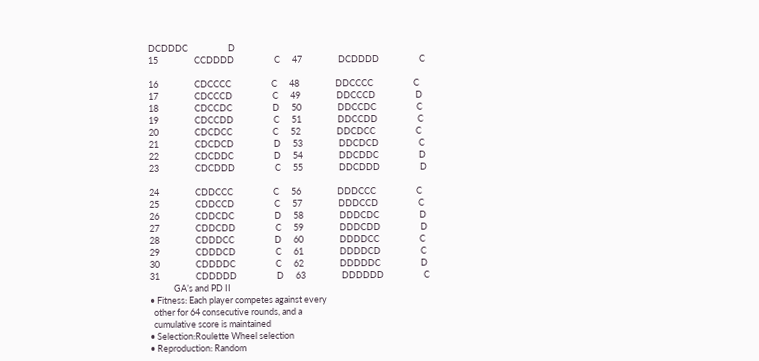DCDDDC                    D
15                  CCDDDD                    C      47                  DCDDDD                    C

16                  CDCCCC                    C      48                  DDCCCC                    C
17                  CDCCCD                    C      49                  DDCCCD                    D
18                  CDCCDC                    D      50                  DDCCDC                    C
19                  CDCCDD                    C      51                  DDCCDD                    C
20                  CDCDCC                    C      52                  DDCDCC                    C
21                  CDCDCD                    D      53                  DDCDCD                    C
22                  CDCDDC                    D      54                  DDCDDC                    D
23                  CDCDDD                    C      55                  DDCDDD                    D

24                  CDDCCC                    C      56                  DDDCCC                    C
25                  CDDCCD                    C      57                  DDDCCD                    C
26                  CDDCDC                    D      58                  DDDCDC                    D
27                  CDDCDD                    C      59                  DDDCDD                    D
28                  CDDDCC                    D      60                  DDDDCC                    C
29                  CDDDCD                    C      61                  DDDDCD                    C
30                  CDDDDC                    C      62                  DDDDDC                    D
31                  CDDDDD                    D      63                  DDDDDD                    C
            GA’s and PD II
• Fitness: Each player competes against every
  other for 64 consecutive rounds, and a
  cumulative score is maintained
• Selection:Roulette Wheel selection
• Reproduction: Random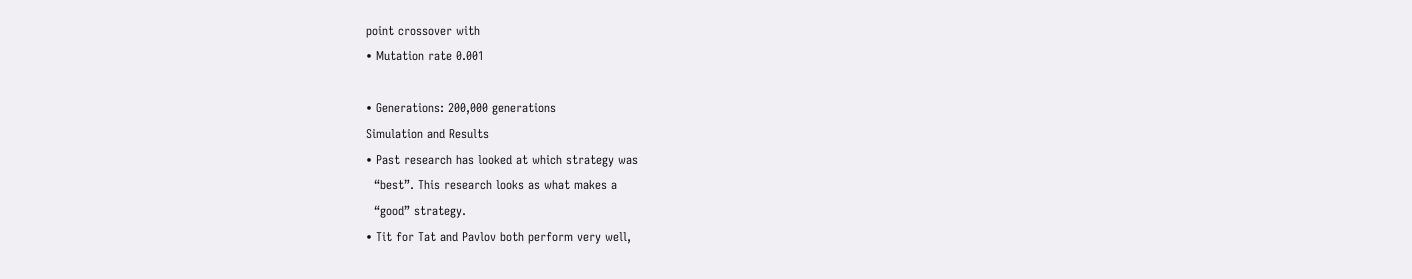point crossover with
• Mutation rate 0.001

• Generations: 200,000 generations
Simulation and Results
• Past research has looked at which strategy was
  “best”. This research looks as what makes a
  “good” strategy.
• Tit for Tat and Pavlov both perform very well,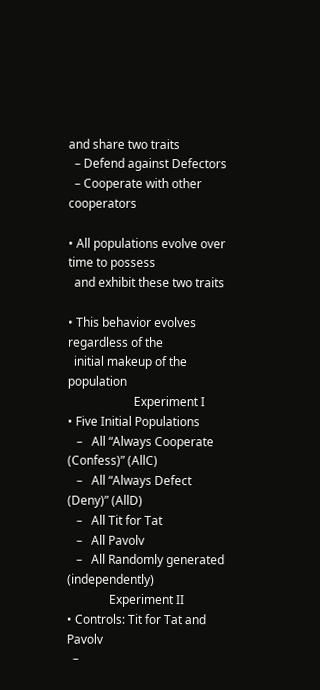and share two traits
  – Defend against Defectors
  – Cooperate with other cooperators

• All populations evolve over time to possess
  and exhibit these two traits

• This behavior evolves regardless of the
  initial makeup of the population
                      Experiment I
• Five Initial Populations
   –   All “Always Cooperate (Confess)” (AllC)
   –   All “Always Defect (Deny)” (AllD)
   –   All Tit for Tat
   –   All Pavolv
   –   All Randomly generated (independently)
              Experiment II
• Controls: Tit for Tat and Pavolv
  –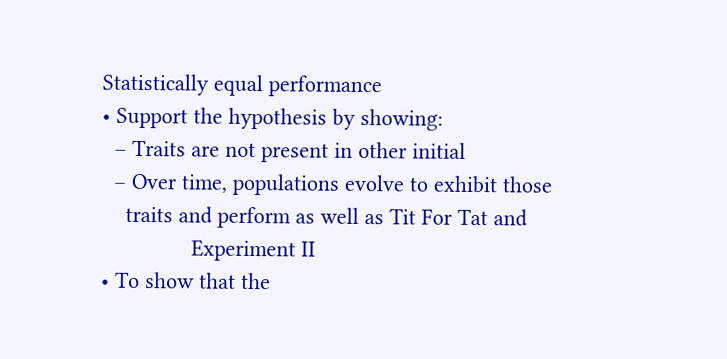Statistically equal performance
• Support the hypothesis by showing:
  – Traits are not present in other initial
  – Over time, populations evolve to exhibit those
    traits and perform as well as Tit For Tat and
               Experiment II
• To show that the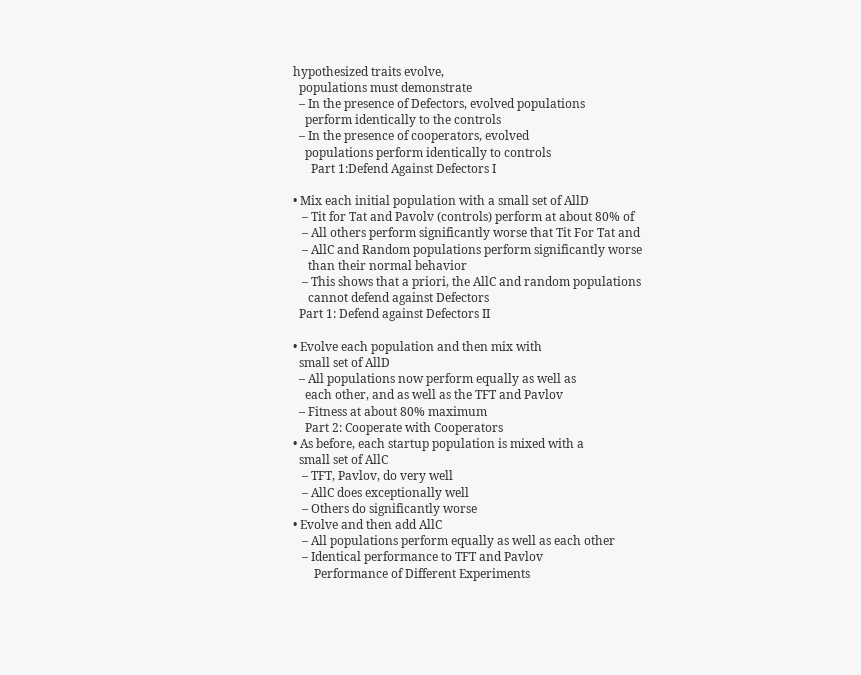hypothesized traits evolve,
  populations must demonstrate
  – In the presence of Defectors, evolved populations
    perform identically to the controls
  – In the presence of cooperators, evolved
    populations perform identically to controls
      Part 1:Defend Against Defectors I

• Mix each initial population with a small set of AllD
   – Tit for Tat and Pavolv (controls) perform at about 80% of
   – All others perform significantly worse that Tit For Tat and
   – AllC and Random populations perform significantly worse
     than their normal behavior
   – This shows that a priori, the AllC and random populations
     cannot defend against Defectors
  Part 1: Defend against Defectors II

• Evolve each population and then mix with
  small set of AllD
  – All populations now perform equally as well as
    each other, and as well as the TFT and Pavlov
  – Fitness at about 80% maximum
    Part 2: Cooperate with Cooperators
• As before, each startup population is mixed with a
  small set of AllC
   – TFT, Pavlov, do very well
   – AllC does exceptionally well
   – Others do significantly worse
• Evolve and then add AllC
   – All populations perform equally as well as each other
   – Identical performance to TFT and Pavlov
       Performance of Different Experiments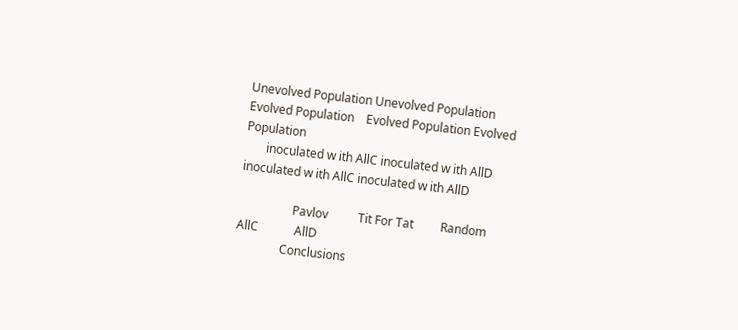Unevolved Population Unevolved Population Evolved Population    Evolved Population Evolved Population
       inoculated w ith AllC inoculated w ith AllD                    inoculated w ith AllC inoculated w ith AllD

                  Pavlov          Tit For Tat         Random             AllC            AllD
               Conclusions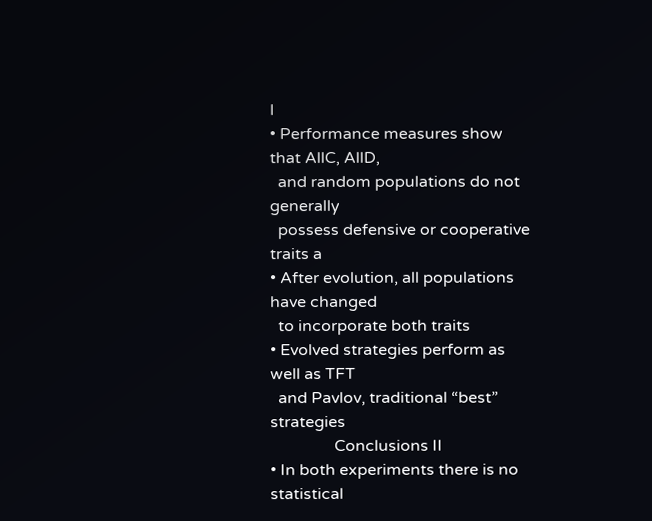I
• Performance measures show that AllC, AllD,
  and random populations do not generally
  possess defensive or cooperative traits a
• After evolution, all populations have changed
  to incorporate both traits
• Evolved strategies perform as well as TFT
  and Pavlov, traditional “best” strategies
                Conclusions II
• In both experiments there is no statistical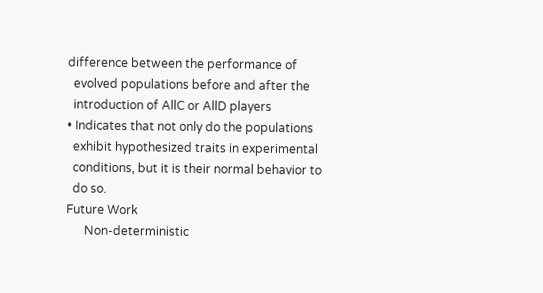difference between the performance of
  evolved populations before and after the
  introduction of AllC or AllD players
• Indicates that not only do the populations
  exhibit hypothesized traits in experimental
  conditions, but it is their normal behavior to
  do so.
Future Work
      Non-deterministic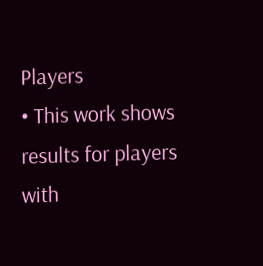Players
• This work shows results for players with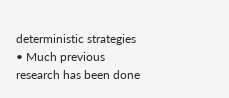deterministic strategies
• Much previous research has been done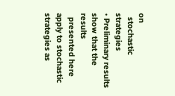on
  stochastic strategies
• Preliminary results show that the results
  presented here apply to stochastic strategies as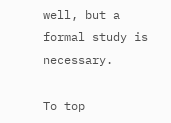well, but a formal study is necessary.

To top